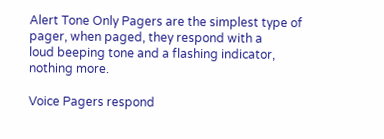Alert Tone Only Pagers are the simplest type of pager, when paged, they respond with a
loud beeping tone and a flashing indicator, nothing more.

Voice Pagers respond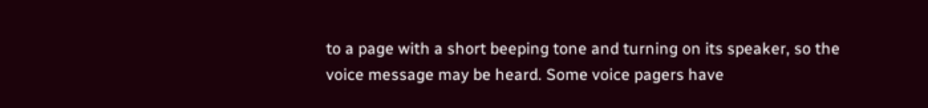to a page with a short beeping tone and turning on its speaker, so the
voice message may be heard. Some voice pagers have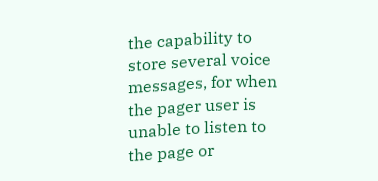the capability to store several voice
messages, for when the pager user is unable to listen to the page or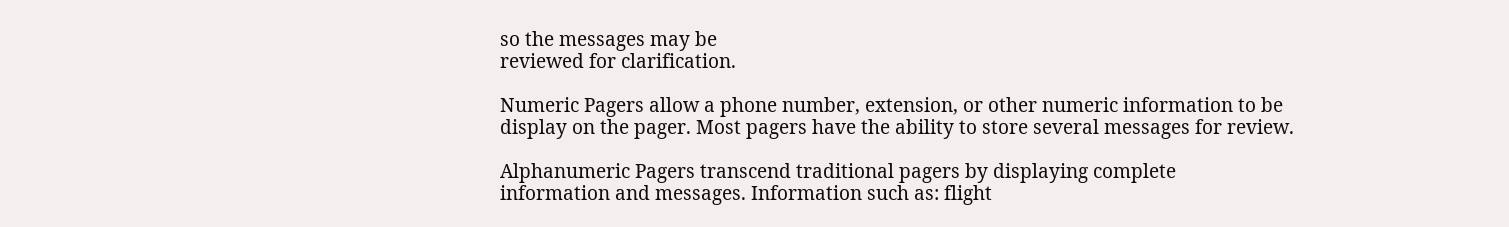so the messages may be
reviewed for clarification.

Numeric Pagers allow a phone number, extension, or other numeric information to be
display on the pager. Most pagers have the ability to store several messages for review.

Alphanumeric Pagers transcend traditional pagers by displaying complete
information and messages. Information such as: flight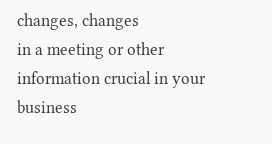changes, changes
in a meeting or other information crucial in your business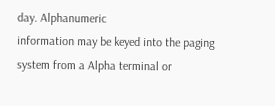day. Alphanumeric
information may be keyed into the paging system from a Alpha terminal or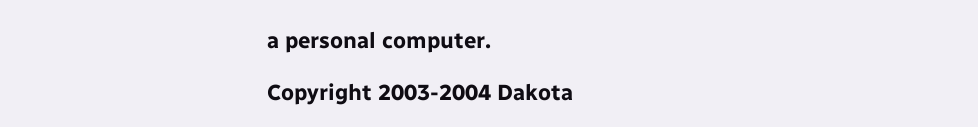a personal computer.

Copyright 2003-2004 Dakota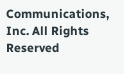Communications, Inc. All Rights Reserved